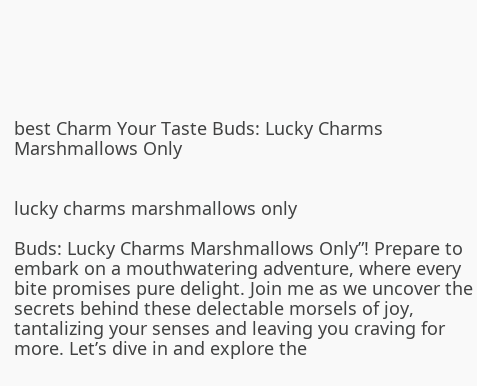best Charm Your Taste Buds: Lucky Charms Marshmallows Only


lucky charms marshmallows only

Buds: Lucky Charms Marshmallows Only”! Prepare to embark on a mouthwatering adventure, where every bite promises pure delight. Join me as we uncover the secrets behind these delectable morsels of joy, tantalizing your senses and leaving you craving for more. Let’s dive in and explore the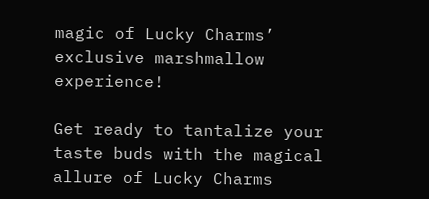magic of Lucky Charms’ exclusive marshmallow experience!

Get ready to tantalize your taste buds with the magical allure of Lucky Charms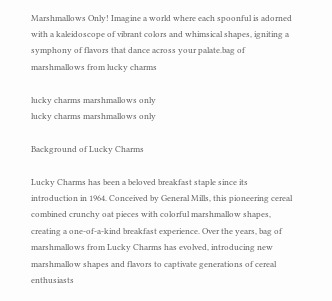Marshmallows Only! Imagine a world where each spoonful is adorned with a kaleidoscope of vibrant colors and whimsical shapes, igniting a symphony of flavors that dance across your palate.bag of marshmallows from lucky charms

lucky charms marshmallows only
lucky charms marshmallows only

Background of Lucky Charms

Lucky Charms has been a beloved breakfast staple since its introduction in 1964. Conceived by General Mills, this pioneering cereal combined crunchy oat pieces with colorful marshmallow shapes, creating a one-of-a-kind breakfast experience. Over the years, bag of marshmallows from Lucky Charms has evolved, introducing new marshmallow shapes and flavors to captivate generations of cereal enthusiasts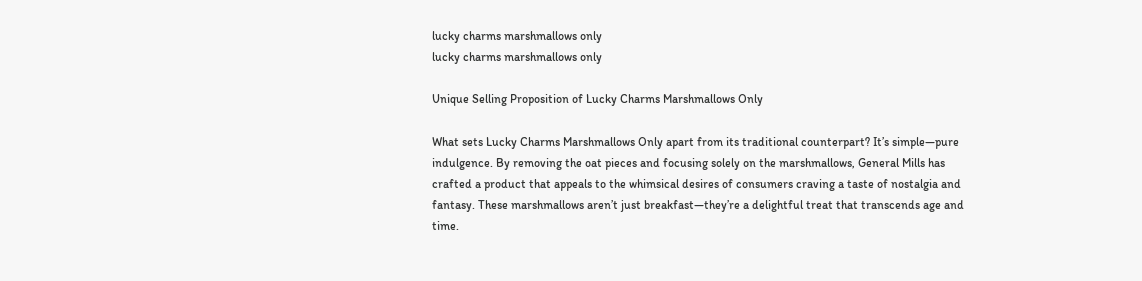lucky charms marshmallows only
lucky charms marshmallows only

Unique Selling Proposition of Lucky Charms Marshmallows Only

What sets Lucky Charms Marshmallows Only apart from its traditional counterpart? It’s simple—pure indulgence. By removing the oat pieces and focusing solely on the marshmallows, General Mills has crafted a product that appeals to the whimsical desires of consumers craving a taste of nostalgia and fantasy. These marshmallows aren’t just breakfast—they’re a delightful treat that transcends age and time.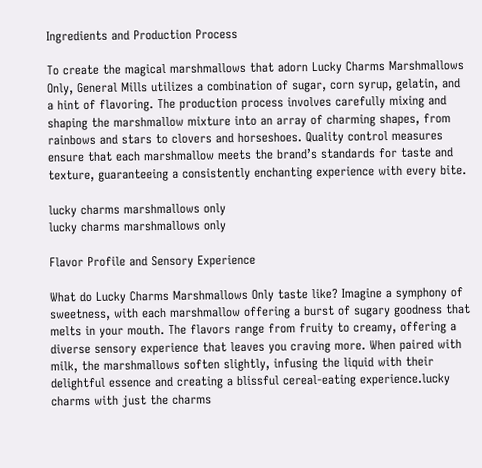Ingredients and Production Process

To create the magical marshmallows that adorn Lucky Charms Marshmallows Only, General Mills utilizes a combination of sugar, corn syrup, gelatin, and a hint of flavoring. The production process involves carefully mixing and shaping the marshmallow mixture into an array of charming shapes, from rainbows and stars to clovers and horseshoes. Quality control measures ensure that each marshmallow meets the brand’s standards for taste and texture, guaranteeing a consistently enchanting experience with every bite.

lucky charms marshmallows only
lucky charms marshmallows only

Flavor Profile and Sensory Experience

What do Lucky Charms Marshmallows Only taste like? Imagine a symphony of sweetness, with each marshmallow offering a burst of sugary goodness that melts in your mouth. The flavors range from fruity to creamy, offering a diverse sensory experience that leaves you craving more. When paired with milk, the marshmallows soften slightly, infusing the liquid with their delightful essence and creating a blissful cereal-eating experience.lucky charms with just the charms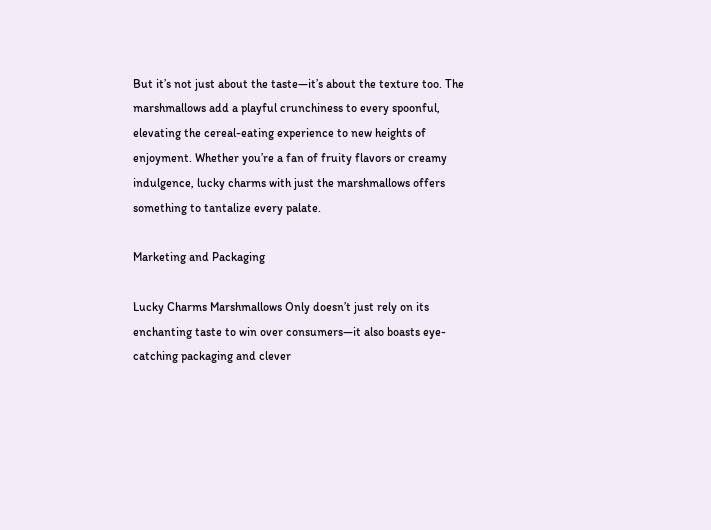But it’s not just about the taste—it’s about the texture too. The marshmallows add a playful crunchiness to every spoonful, elevating the cereal-eating experience to new heights of enjoyment. Whether you’re a fan of fruity flavors or creamy indulgence, lucky charms with just the marshmallows offers something to tantalize every palate.

Marketing and Packaging

Lucky Charms Marshmallows Only doesn’t just rely on its enchanting taste to win over consumers—it also boasts eye-catching packaging and clever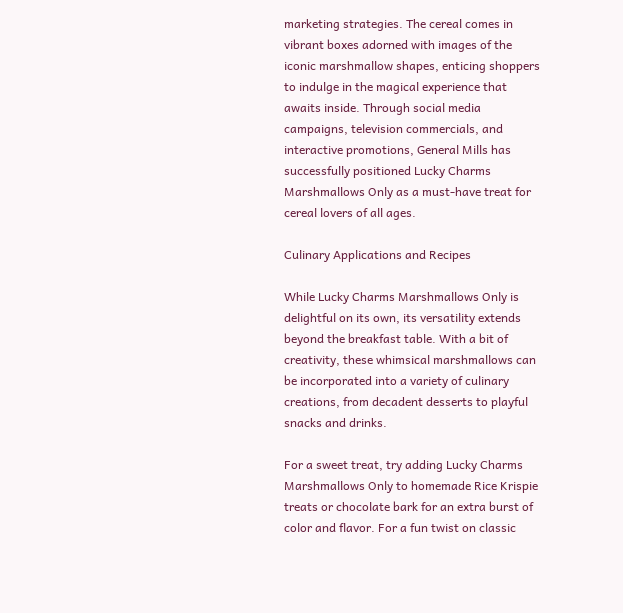marketing strategies. The cereal comes in vibrant boxes adorned with images of the iconic marshmallow shapes, enticing shoppers to indulge in the magical experience that awaits inside. Through social media campaigns, television commercials, and interactive promotions, General Mills has successfully positioned Lucky Charms Marshmallows Only as a must-have treat for cereal lovers of all ages.

Culinary Applications and Recipes

While Lucky Charms Marshmallows Only is delightful on its own, its versatility extends beyond the breakfast table. With a bit of creativity, these whimsical marshmallows can be incorporated into a variety of culinary creations, from decadent desserts to playful snacks and drinks.

For a sweet treat, try adding Lucky Charms Marshmallows Only to homemade Rice Krispie treats or chocolate bark for an extra burst of color and flavor. For a fun twist on classic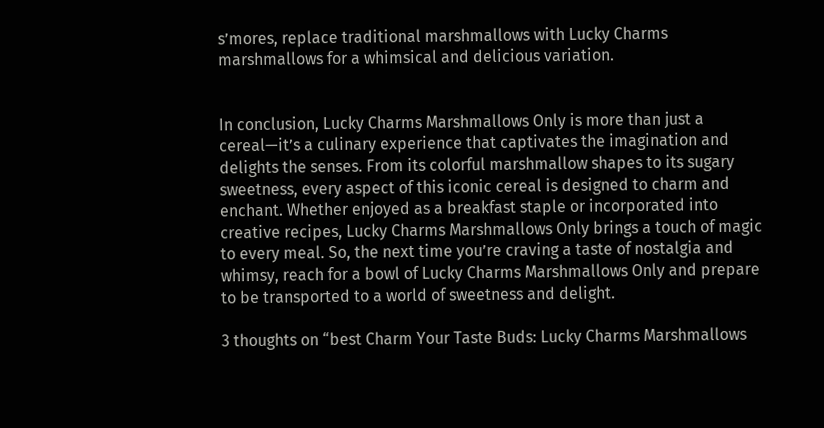s’mores, replace traditional marshmallows with Lucky Charms marshmallows for a whimsical and delicious variation.


In conclusion, Lucky Charms Marshmallows Only is more than just a cereal—it’s a culinary experience that captivates the imagination and delights the senses. From its colorful marshmallow shapes to its sugary sweetness, every aspect of this iconic cereal is designed to charm and enchant. Whether enjoyed as a breakfast staple or incorporated into creative recipes, Lucky Charms Marshmallows Only brings a touch of magic to every meal. So, the next time you’re craving a taste of nostalgia and whimsy, reach for a bowl of Lucky Charms Marshmallows Only and prepare to be transported to a world of sweetness and delight.

3 thoughts on “best Charm Your Taste Buds: Lucky Charms Marshmallows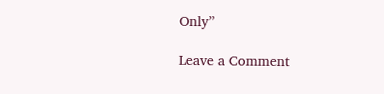Only”

Leave a Comment